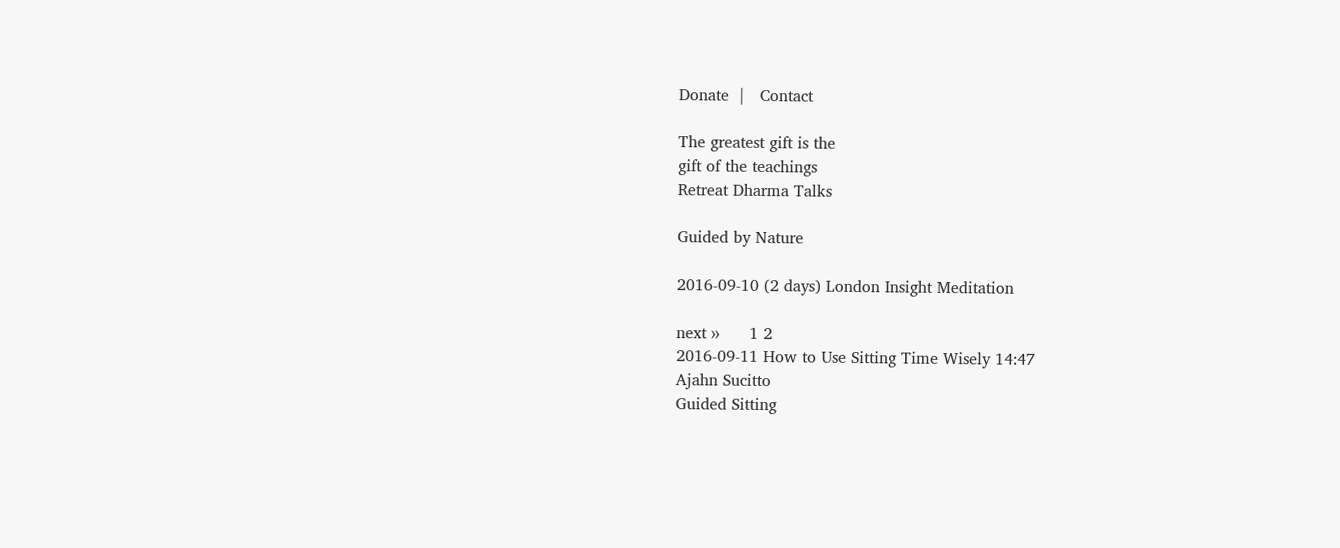Donate  |   Contact

The greatest gift is the
gift of the teachings
Retreat Dharma Talks

Guided by Nature

2016-09-10 (2 days) London Insight Meditation

next ››      1 2
2016-09-11 How to Use Sitting Time Wisely 14:47
Ajahn Sucitto
Guided Sitting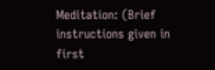Meditation: (Brief instructions given in first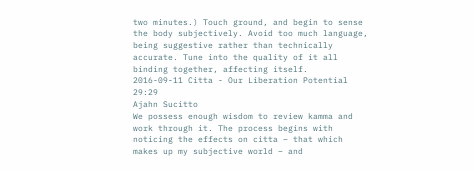two minutes.) Touch ground, and begin to sense the body subjectively. Avoid too much language, being suggestive rather than technically accurate. Tune into the quality of it all binding together, affecting itself.
2016-09-11 Citta - Our Liberation Potential 29:29
Ajahn Sucitto
We possess enough wisdom to review kamma and work through it. The process begins with noticing the effects on citta – that which makes up my subjective world – and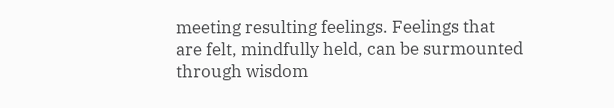meeting resulting feelings. Feelings that are felt, mindfully held, can be surmounted through wisdom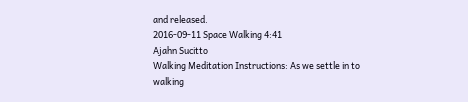and released.
2016-09-11 Space Walking 4:41
Ajahn Sucitto
Walking Meditation Instructions: As we settle in to walking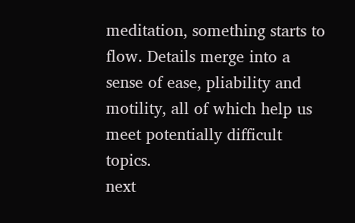meditation, something starts to flow. Details merge into a sense of ease, pliability and motility, all of which help us meet potentially difficult topics.
next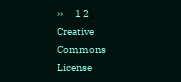››      1 2
Creative Commons License